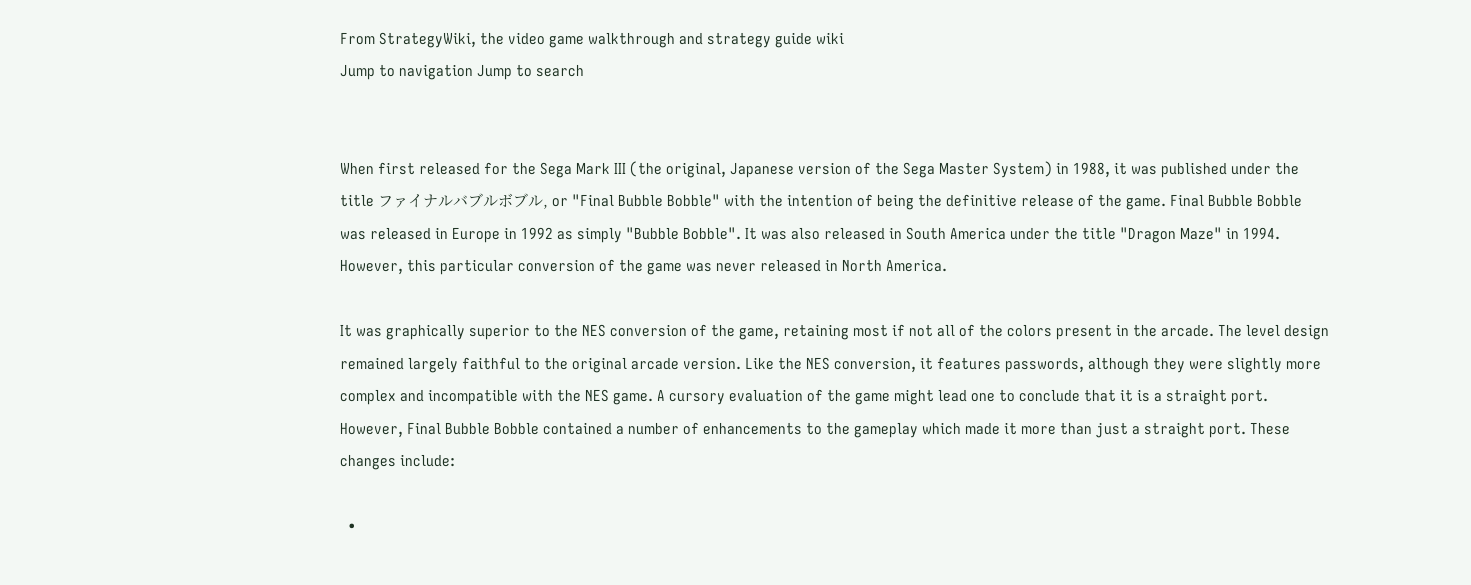From StrategyWiki, the video game walkthrough and strategy guide wiki
Jump to navigation Jump to search


When first released for the Sega Mark III (the original, Japanese version of the Sega Master System) in 1988, it was published under the title ファイナルバブルボブル, or "Final Bubble Bobble" with the intention of being the definitive release of the game. Final Bubble Bobble was released in Europe in 1992 as simply "Bubble Bobble". It was also released in South America under the title "Dragon Maze" in 1994. However, this particular conversion of the game was never released in North America.

It was graphically superior to the NES conversion of the game, retaining most if not all of the colors present in the arcade. The level design remained largely faithful to the original arcade version. Like the NES conversion, it features passwords, although they were slightly more complex and incompatible with the NES game. A cursory evaluation of the game might lead one to conclude that it is a straight port. However, Final Bubble Bobble contained a number of enhancements to the gameplay which made it more than just a straight port. These changes include:

  •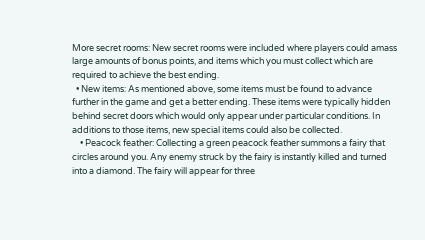More secret rooms: New secret rooms were included where players could amass large amounts of bonus points, and items which you must collect which are required to achieve the best ending.
  • New items: As mentioned above, some items must be found to advance further in the game and get a better ending. These items were typically hidden behind secret doors which would only appear under particular conditions. In additions to those items, new special items could also be collected.
    • Peacock feather: Collecting a green peacock feather summons a fairy that circles around you. Any enemy struck by the fairy is instantly killed and turned into a diamond. The fairy will appear for three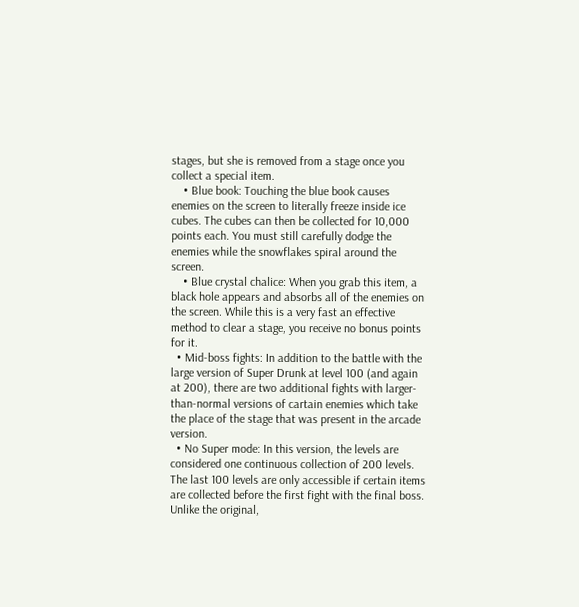stages, but she is removed from a stage once you collect a special item.
    • Blue book: Touching the blue book causes enemies on the screen to literally freeze inside ice cubes. The cubes can then be collected for 10,000 points each. You must still carefully dodge the enemies while the snowflakes spiral around the screen.
    • Blue crystal chalice: When you grab this item, a black hole appears and absorbs all of the enemies on the screen. While this is a very fast an effective method to clear a stage, you receive no bonus points for it.
  • Mid-boss fights: In addition to the battle with the large version of Super Drunk at level 100 (and again at 200), there are two additional fights with larger-than-normal versions of cartain enemies which take the place of the stage that was present in the arcade version.
  • No Super mode: In this version, the levels are considered one continuous collection of 200 levels. The last 100 levels are only accessible if certain items are collected before the first fight with the final boss. Unlike the original,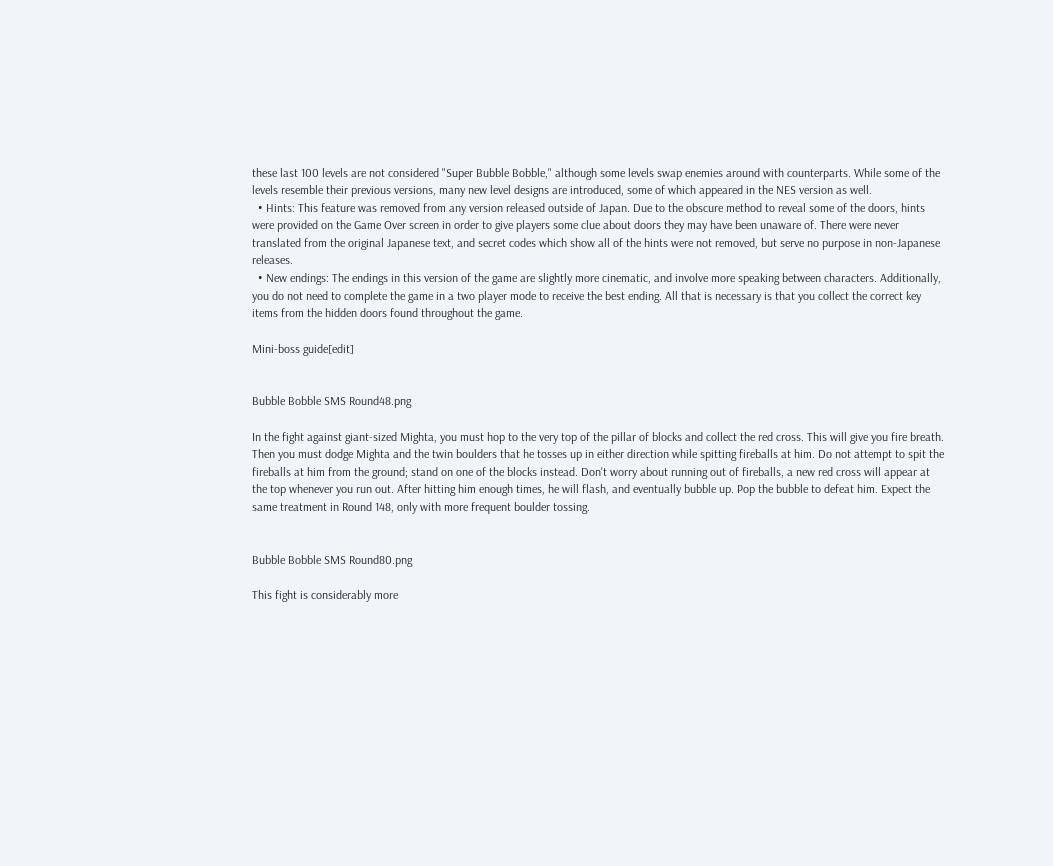these last 100 levels are not considered "Super Bubble Bobble," although some levels swap enemies around with counterparts. While some of the levels resemble their previous versions, many new level designs are introduced, some of which appeared in the NES version as well.
  • Hints: This feature was removed from any version released outside of Japan. Due to the obscure method to reveal some of the doors, hints were provided on the Game Over screen in order to give players some clue about doors they may have been unaware of. There were never translated from the original Japanese text, and secret codes which show all of the hints were not removed, but serve no purpose in non-Japanese releases.
  • New endings: The endings in this version of the game are slightly more cinematic, and involve more speaking between characters. Additionally, you do not need to complete the game in a two player mode to receive the best ending. All that is necessary is that you collect the correct key items from the hidden doors found throughout the game.

Mini-boss guide[edit]


Bubble Bobble SMS Round48.png

In the fight against giant-sized Mighta, you must hop to the very top of the pillar of blocks and collect the red cross. This will give you fire breath. Then you must dodge Mighta and the twin boulders that he tosses up in either direction while spitting fireballs at him. Do not attempt to spit the fireballs at him from the ground; stand on one of the blocks instead. Don't worry about running out of fireballs, a new red cross will appear at the top whenever you run out. After hitting him enough times, he will flash, and eventually bubble up. Pop the bubble to defeat him. Expect the same treatment in Round 148, only with more frequent boulder tossing.


Bubble Bobble SMS Round80.png

This fight is considerably more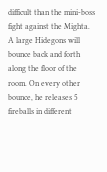difficult than the mini-boss fight against the Mighta. A large Hidegons will bounce back and forth along the floor of the room. On every other bounce, he releases 5 fireballs in different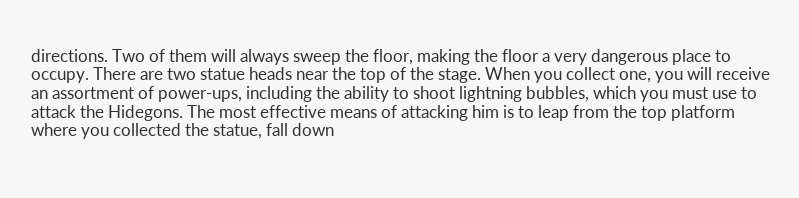directions. Two of them will always sweep the floor, making the floor a very dangerous place to occupy. There are two statue heads near the top of the stage. When you collect one, you will receive an assortment of power-ups, including the ability to shoot lightning bubbles, which you must use to attack the Hidegons. The most effective means of attacking him is to leap from the top platform where you collected the statue, fall down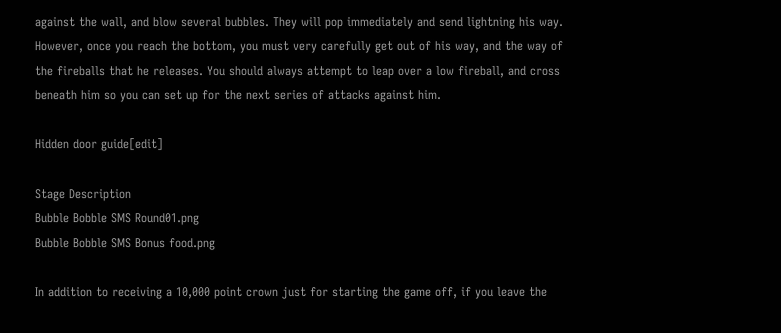against the wall, and blow several bubbles. They will pop immediately and send lightning his way. However, once you reach the bottom, you must very carefully get out of his way, and the way of the fireballs that he releases. You should always attempt to leap over a low fireball, and cross beneath him so you can set up for the next series of attacks against him.

Hidden door guide[edit]

Stage Description
Bubble Bobble SMS Round01.png
Bubble Bobble SMS Bonus food.png

In addition to receiving a 10,000 point crown just for starting the game off, if you leave the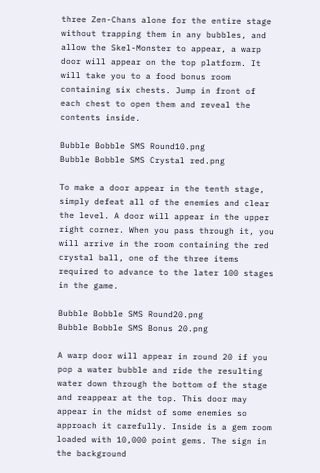three Zen-Chans alone for the entire stage without trapping them in any bubbles, and allow the Skel-Monster to appear, a warp door will appear on the top platform. It will take you to a food bonus room containing six chests. Jump in front of each chest to open them and reveal the contents inside.

Bubble Bobble SMS Round10.png
Bubble Bobble SMS Crystal red.png

To make a door appear in the tenth stage, simply defeat all of the enemies and clear the level. A door will appear in the upper right corner. When you pass through it, you will arrive in the room containing the red crystal ball, one of the three items required to advance to the later 100 stages in the game.

Bubble Bobble SMS Round20.png
Bubble Bobble SMS Bonus 20.png

A warp door will appear in round 20 if you pop a water bubble and ride the resulting water down through the bottom of the stage and reappear at the top. This door may appear in the midst of some enemies so approach it carefully. Inside is a gem room loaded with 10,000 point gems. The sign in the background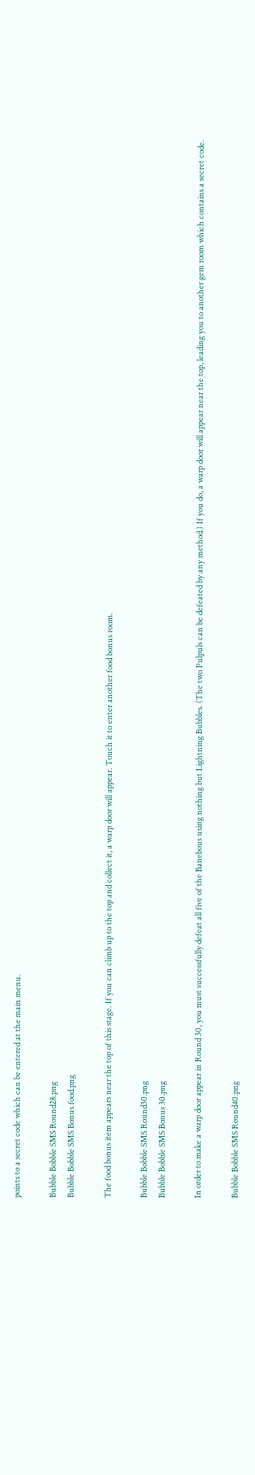points to a secret code which can be entered at the main menu.

Bubble Bobble SMS Round28.png
Bubble Bobble SMS Bonus food.png

The food bonus item appears near the top of this stage. If you can climb up to the top and collect it, a warp door will appear. Touch it to enter another food bonus room.

Bubble Bobble SMS Round30.png
Bubble Bobble SMS Bonus 30.png

In order to make a warp door appear in Round 30, you must successfully defeat all five of the Banebous using nothing but Lightning Bubbles. (The two Pulpuls can be defeated by any method.) If you do, a warp door will appear near the top, leading you to another gem room which contains a secret code.

Bubble Bobble SMS Round40.png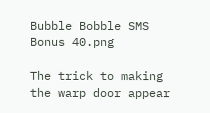Bubble Bobble SMS Bonus 40.png

The trick to making the warp door appear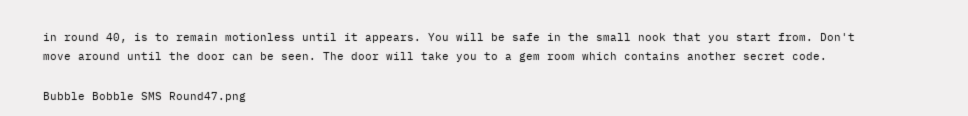in round 40, is to remain motionless until it appears. You will be safe in the small nook that you start from. Don't move around until the door can be seen. The door will take you to a gem room which contains another secret code.

Bubble Bobble SMS Round47.png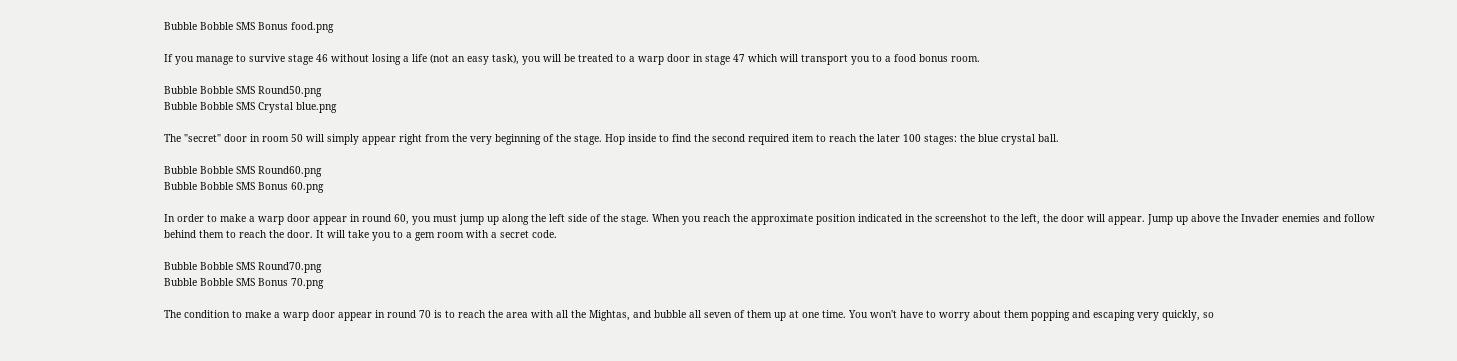Bubble Bobble SMS Bonus food.png

If you manage to survive stage 46 without losing a life (not an easy task), you will be treated to a warp door in stage 47 which will transport you to a food bonus room.

Bubble Bobble SMS Round50.png
Bubble Bobble SMS Crystal blue.png

The "secret" door in room 50 will simply appear right from the very beginning of the stage. Hop inside to find the second required item to reach the later 100 stages: the blue crystal ball.

Bubble Bobble SMS Round60.png
Bubble Bobble SMS Bonus 60.png

In order to make a warp door appear in round 60, you must jump up along the left side of the stage. When you reach the approximate position indicated in the screenshot to the left, the door will appear. Jump up above the Invader enemies and follow behind them to reach the door. It will take you to a gem room with a secret code.

Bubble Bobble SMS Round70.png
Bubble Bobble SMS Bonus 70.png

The condition to make a warp door appear in round 70 is to reach the area with all the Mightas, and bubble all seven of them up at one time. You won't have to worry about them popping and escaping very quickly, so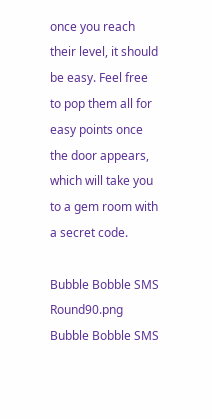once you reach their level, it should be easy. Feel free to pop them all for easy points once the door appears, which will take you to a gem room with a secret code.

Bubble Bobble SMS Round90.png
Bubble Bobble SMS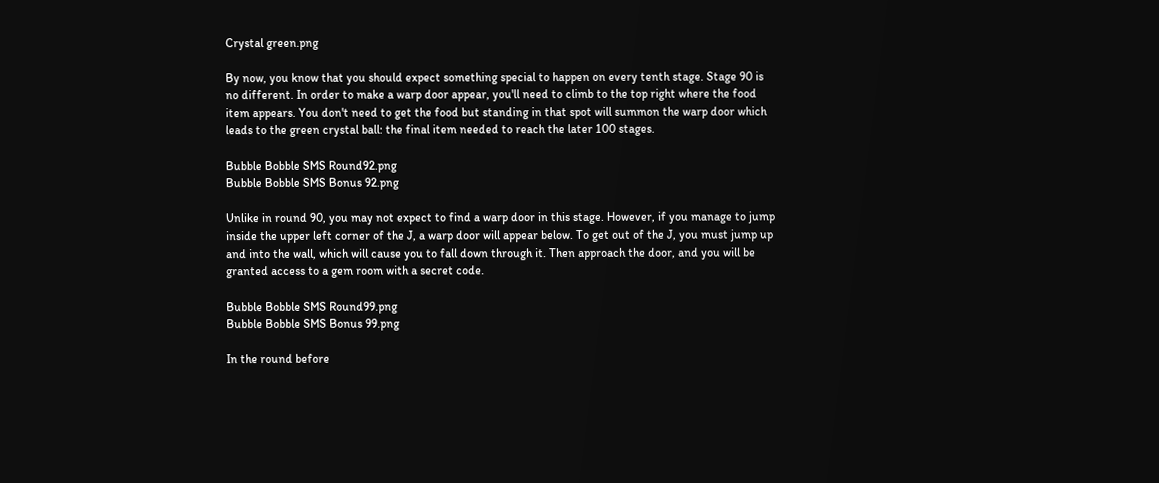Crystal green.png

By now, you know that you should expect something special to happen on every tenth stage. Stage 90 is no different. In order to make a warp door appear, you'll need to climb to the top right where the food item appears. You don't need to get the food but standing in that spot will summon the warp door which leads to the green crystal ball: the final item needed to reach the later 100 stages.

Bubble Bobble SMS Round92.png
Bubble Bobble SMS Bonus 92.png

Unlike in round 90, you may not expect to find a warp door in this stage. However, if you manage to jump inside the upper left corner of the J, a warp door will appear below. To get out of the J, you must jump up and into the wall, which will cause you to fall down through it. Then approach the door, and you will be granted access to a gem room with a secret code.

Bubble Bobble SMS Round99.png
Bubble Bobble SMS Bonus 99.png

In the round before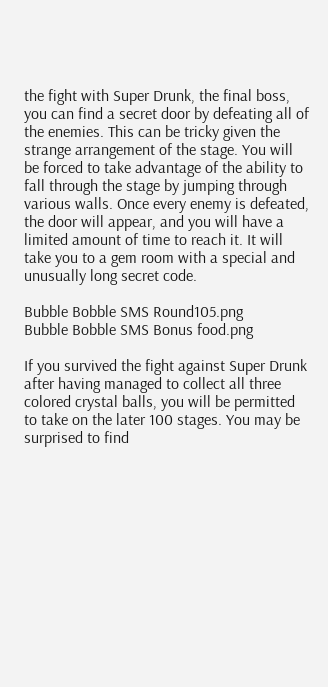the fight with Super Drunk, the final boss, you can find a secret door by defeating all of the enemies. This can be tricky given the strange arrangement of the stage. You will be forced to take advantage of the ability to fall through the stage by jumping through various walls. Once every enemy is defeated, the door will appear, and you will have a limited amount of time to reach it. It will take you to a gem room with a special and unusually long secret code.

Bubble Bobble SMS Round105.png
Bubble Bobble SMS Bonus food.png

If you survived the fight against Super Drunk after having managed to collect all three colored crystal balls, you will be permitted to take on the later 100 stages. You may be surprised to find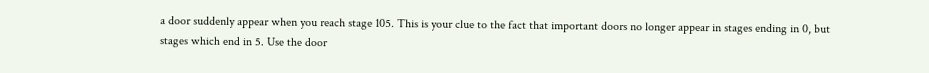a door suddenly appear when you reach stage 105. This is your clue to the fact that important doors no longer appear in stages ending in 0, but stages which end in 5. Use the door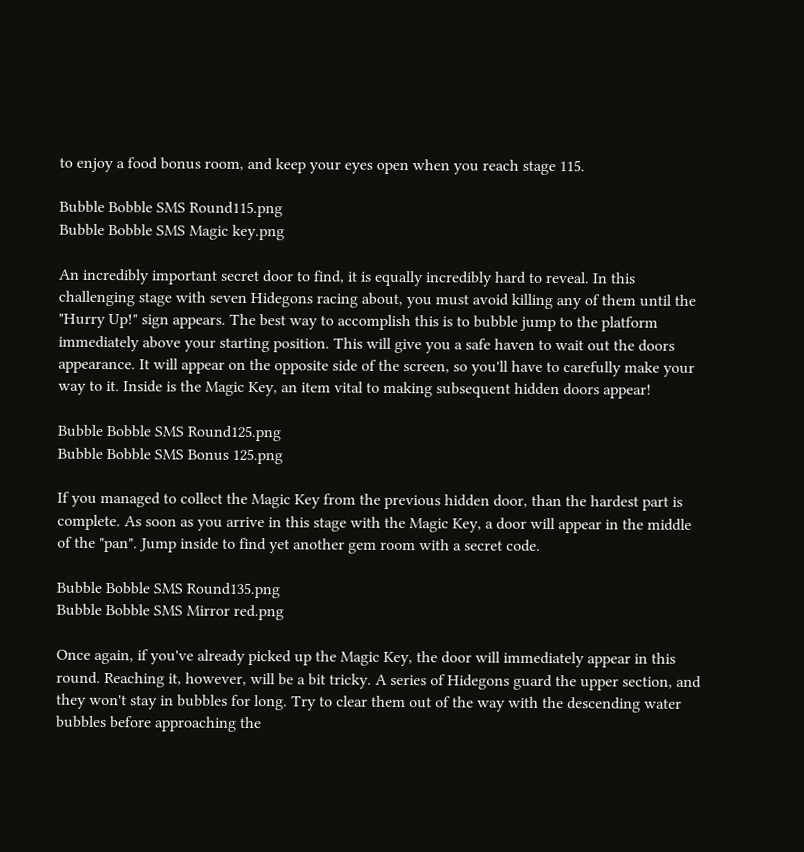to enjoy a food bonus room, and keep your eyes open when you reach stage 115.

Bubble Bobble SMS Round115.png
Bubble Bobble SMS Magic key.png

An incredibly important secret door to find, it is equally incredibly hard to reveal. In this challenging stage with seven Hidegons racing about, you must avoid killing any of them until the "Hurry Up!" sign appears. The best way to accomplish this is to bubble jump to the platform immediately above your starting position. This will give you a safe haven to wait out the doors appearance. It will appear on the opposite side of the screen, so you'll have to carefully make your way to it. Inside is the Magic Key, an item vital to making subsequent hidden doors appear!

Bubble Bobble SMS Round125.png
Bubble Bobble SMS Bonus 125.png

If you managed to collect the Magic Key from the previous hidden door, than the hardest part is complete. As soon as you arrive in this stage with the Magic Key, a door will appear in the middle of the "pan". Jump inside to find yet another gem room with a secret code.

Bubble Bobble SMS Round135.png
Bubble Bobble SMS Mirror red.png

Once again, if you've already picked up the Magic Key, the door will immediately appear in this round. Reaching it, however, will be a bit tricky. A series of Hidegons guard the upper section, and they won't stay in bubbles for long. Try to clear them out of the way with the descending water bubbles before approaching the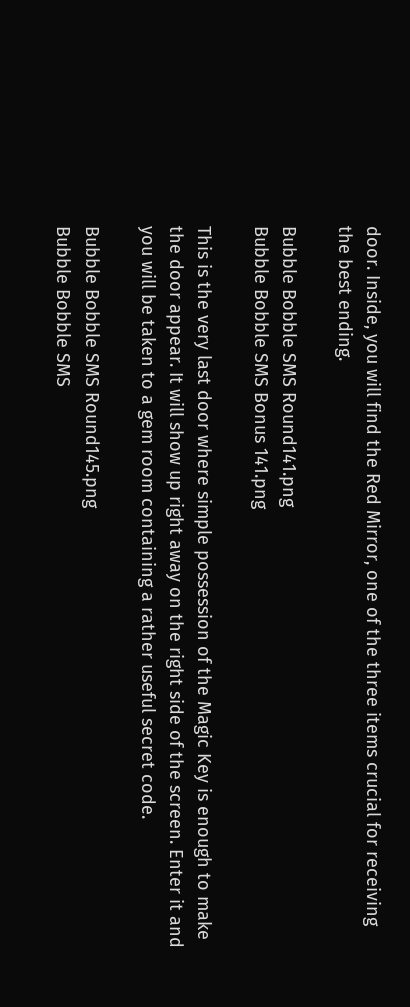door. Inside, you will find the Red Mirror, one of the three items crucial for receiving the best ending.

Bubble Bobble SMS Round141.png
Bubble Bobble SMS Bonus 141.png

This is the very last door where simple possession of the Magic Key is enough to make the door appear. It will show up right away on the right side of the screen. Enter it and you will be taken to a gem room containing a rather useful secret code.

Bubble Bobble SMS Round145.png
Bubble Bobble SMS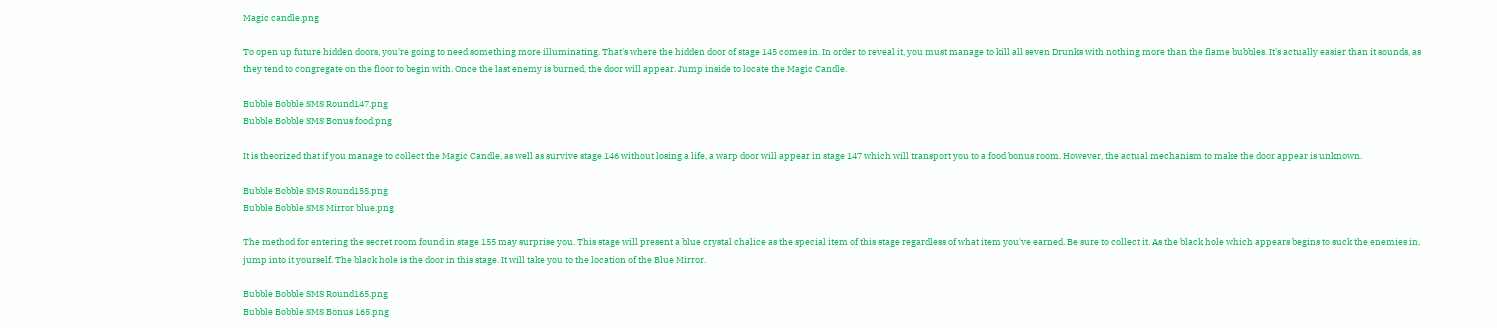Magic candle.png

To open up future hidden doors, you're going to need something more illuminating. That's where the hidden door of stage 145 comes in. In order to reveal it, you must manage to kill all seven Drunks with nothing more than the flame bubbles. It's actually easier than it sounds, as they tend to congregate on the floor to begin with. Once the last enemy is burned, the door will appear. Jump inside to locate the Magic Candle.

Bubble Bobble SMS Round147.png
Bubble Bobble SMS Bonus food.png

It is theorized that if you manage to collect the Magic Candle, as well as survive stage 146 without losing a life, a warp door will appear in stage 147 which will transport you to a food bonus room. However, the actual mechanism to make the door appear is unknown.

Bubble Bobble SMS Round155.png
Bubble Bobble SMS Mirror blue.png

The method for entering the secret room found in stage 155 may surprise you. This stage will present a blue crystal chalice as the special item of this stage regardless of what item you've earned. Be sure to collect it. As the black hole which appears begins to suck the enemies in, jump into it yourself. The black hole is the door in this stage. It will take you to the location of the Blue Mirror.

Bubble Bobble SMS Round165.png
Bubble Bobble SMS Bonus 165.png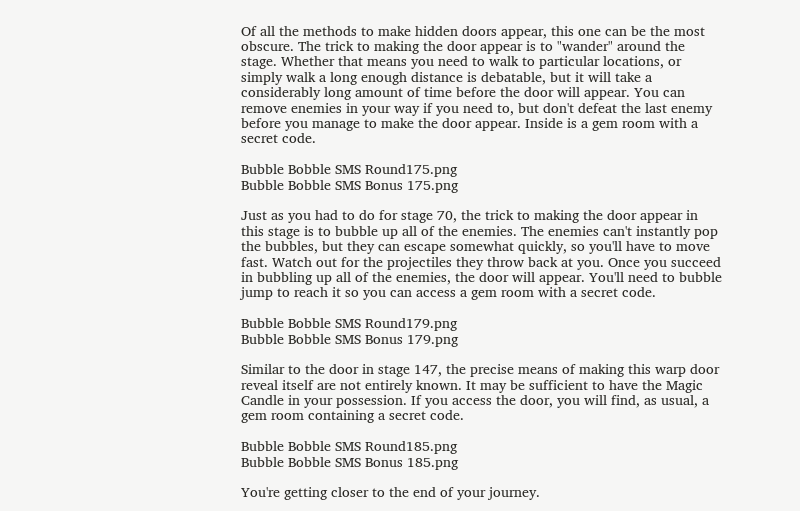Of all the methods to make hidden doors appear, this one can be the most obscure. The trick to making the door appear is to "wander" around the stage. Whether that means you need to walk to particular locations, or simply walk a long enough distance is debatable, but it will take a considerably long amount of time before the door will appear. You can remove enemies in your way if you need to, but don't defeat the last enemy before you manage to make the door appear. Inside is a gem room with a secret code.

Bubble Bobble SMS Round175.png
Bubble Bobble SMS Bonus 175.png

Just as you had to do for stage 70, the trick to making the door appear in this stage is to bubble up all of the enemies. The enemies can't instantly pop the bubbles, but they can escape somewhat quickly, so you'll have to move fast. Watch out for the projectiles they throw back at you. Once you succeed in bubbling up all of the enemies, the door will appear. You'll need to bubble jump to reach it so you can access a gem room with a secret code.

Bubble Bobble SMS Round179.png
Bubble Bobble SMS Bonus 179.png

Similar to the door in stage 147, the precise means of making this warp door reveal itself are not entirely known. It may be sufficient to have the Magic Candle in your possession. If you access the door, you will find, as usual, a gem room containing a secret code.

Bubble Bobble SMS Round185.png
Bubble Bobble SMS Bonus 185.png

You're getting closer to the end of your journey.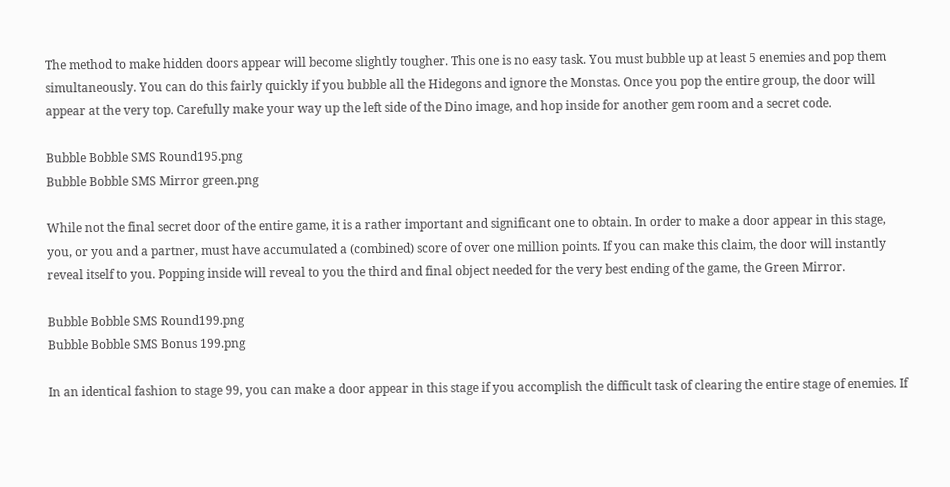The method to make hidden doors appear will become slightly tougher. This one is no easy task. You must bubble up at least 5 enemies and pop them simultaneously. You can do this fairly quickly if you bubble all the Hidegons and ignore the Monstas. Once you pop the entire group, the door will appear at the very top. Carefully make your way up the left side of the Dino image, and hop inside for another gem room and a secret code.

Bubble Bobble SMS Round195.png
Bubble Bobble SMS Mirror green.png

While not the final secret door of the entire game, it is a rather important and significant one to obtain. In order to make a door appear in this stage, you, or you and a partner, must have accumulated a (combined) score of over one million points. If you can make this claim, the door will instantly reveal itself to you. Popping inside will reveal to you the third and final object needed for the very best ending of the game, the Green Mirror.

Bubble Bobble SMS Round199.png
Bubble Bobble SMS Bonus 199.png

In an identical fashion to stage 99, you can make a door appear in this stage if you accomplish the difficult task of clearing the entire stage of enemies. If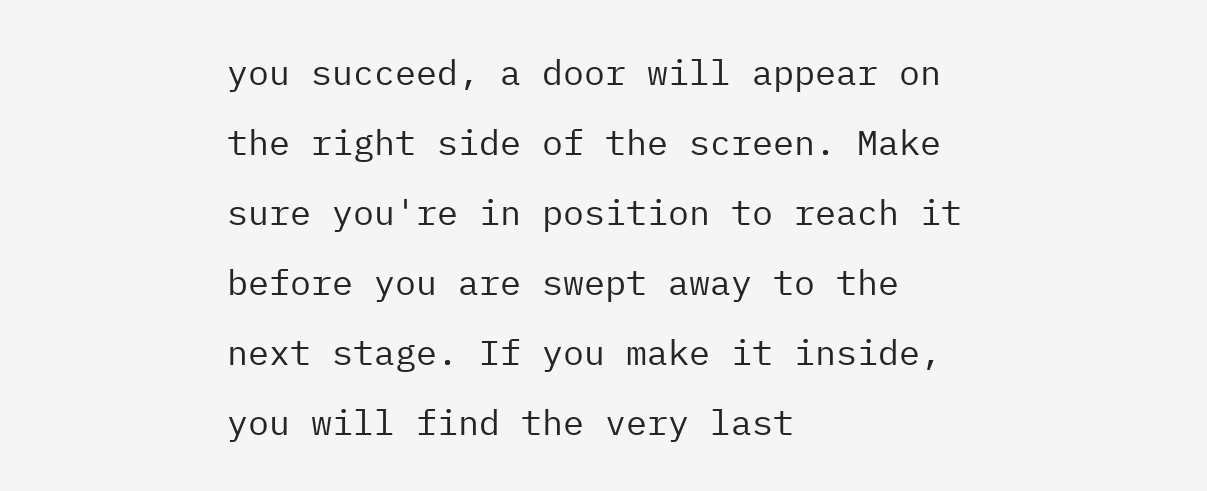you succeed, a door will appear on the right side of the screen. Make sure you're in position to reach it before you are swept away to the next stage. If you make it inside, you will find the very last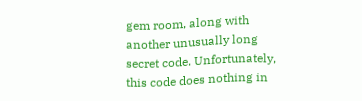gem room, along with another unusually long secret code. Unfortunately, this code does nothing in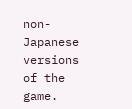non-Japanese versions of the game.